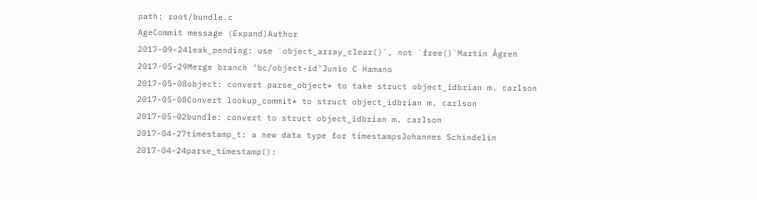path: root/bundle.c
AgeCommit message (Expand)Author
2017-09-24leak_pending: use `object_array_clear()`, not `free()`Martin Ågren
2017-05-29Merge branch 'bc/object-id'Junio C Hamano
2017-05-08object: convert parse_object* to take struct object_idbrian m. carlson
2017-05-08Convert lookup_commit* to struct object_idbrian m. carlson
2017-05-02bundle: convert to struct object_idbrian m. carlson
2017-04-27timestamp_t: a new data type for timestampsJohannes Schindelin
2017-04-24parse_timestamp():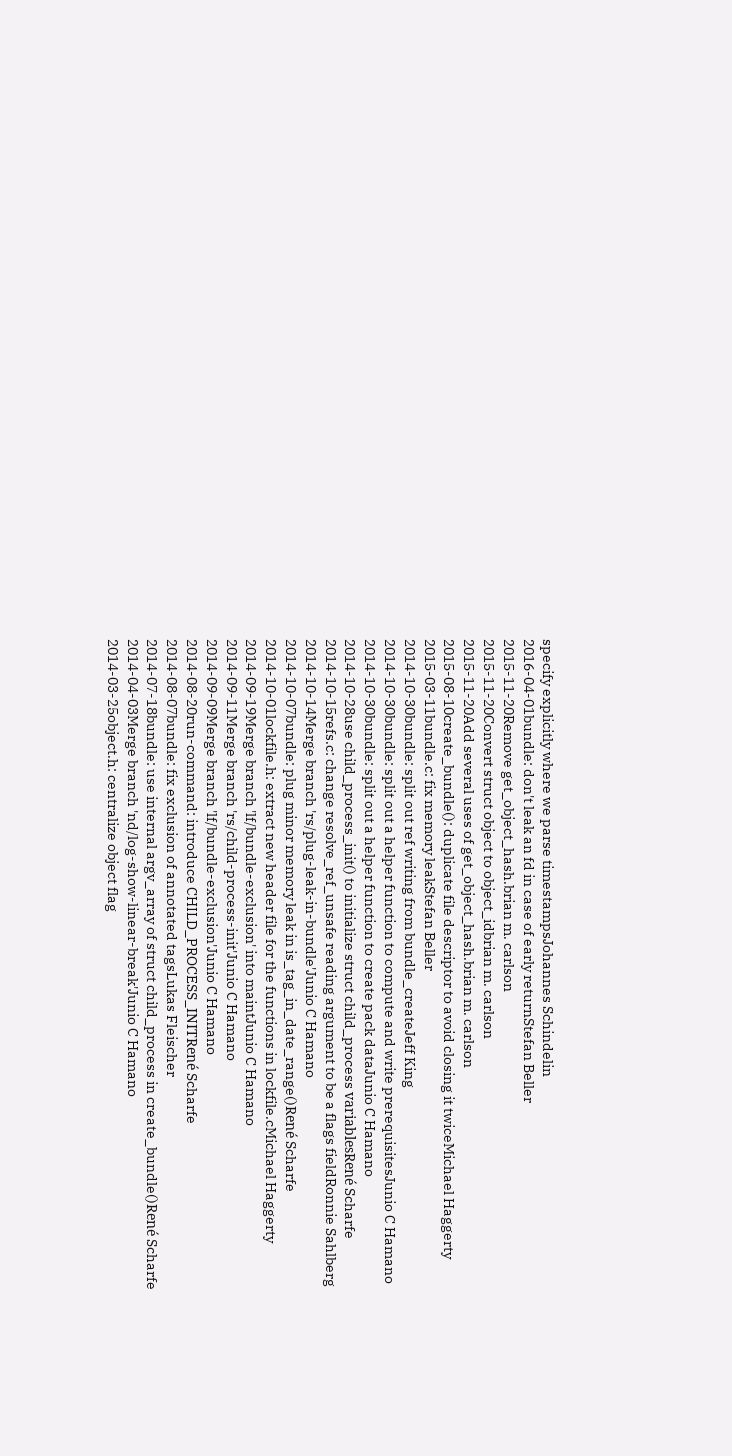specify explicitly where we parse timestampsJohannes Schindelin
2016-04-01bundle: don't leak an fd in case of early returnStefan Beller
2015-11-20Remove get_object_hash.brian m. carlson
2015-11-20Convert struct object to object_idbrian m. carlson
2015-11-20Add several uses of get_object_hash.brian m. carlson
2015-08-10create_bundle(): duplicate file descriptor to avoid closing it twiceMichael Haggerty
2015-03-11bundle.c: fix memory leakStefan Beller
2014-10-30bundle: split out ref writing from bundle_createJeff King
2014-10-30bundle: split out a helper function to compute and write prerequisitesJunio C Hamano
2014-10-30bundle: split out a helper function to create pack dataJunio C Hamano
2014-10-28use child_process_init() to initialize struct child_process variablesRené Scharfe
2014-10-15refs.c: change resolve_ref_unsafe reading argument to be a flags fieldRonnie Sahlberg
2014-10-14Merge branch 'rs/plug-leak-in-bundle'Junio C Hamano
2014-10-07bundle: plug minor memory leak in is_tag_in_date_range()René Scharfe
2014-10-01lockfile.h: extract new header file for the functions in lockfile.cMichael Haggerty
2014-09-19Merge branch 'lf/bundle-exclusion' into maintJunio C Hamano
2014-09-11Merge branch 'rs/child-process-init'Junio C Hamano
2014-09-09Merge branch 'lf/bundle-exclusion'Junio C Hamano
2014-08-20run-command: introduce CHILD_PROCESS_INITRené Scharfe
2014-08-07bundle: fix exclusion of annotated tagsLukas Fleischer
2014-07-18bundle: use internal argv_array of struct child_process in create_bundle()René Scharfe
2014-04-03Merge branch 'nd/log-show-linear-break'Junio C Hamano
2014-03-25object.h: centralize object flag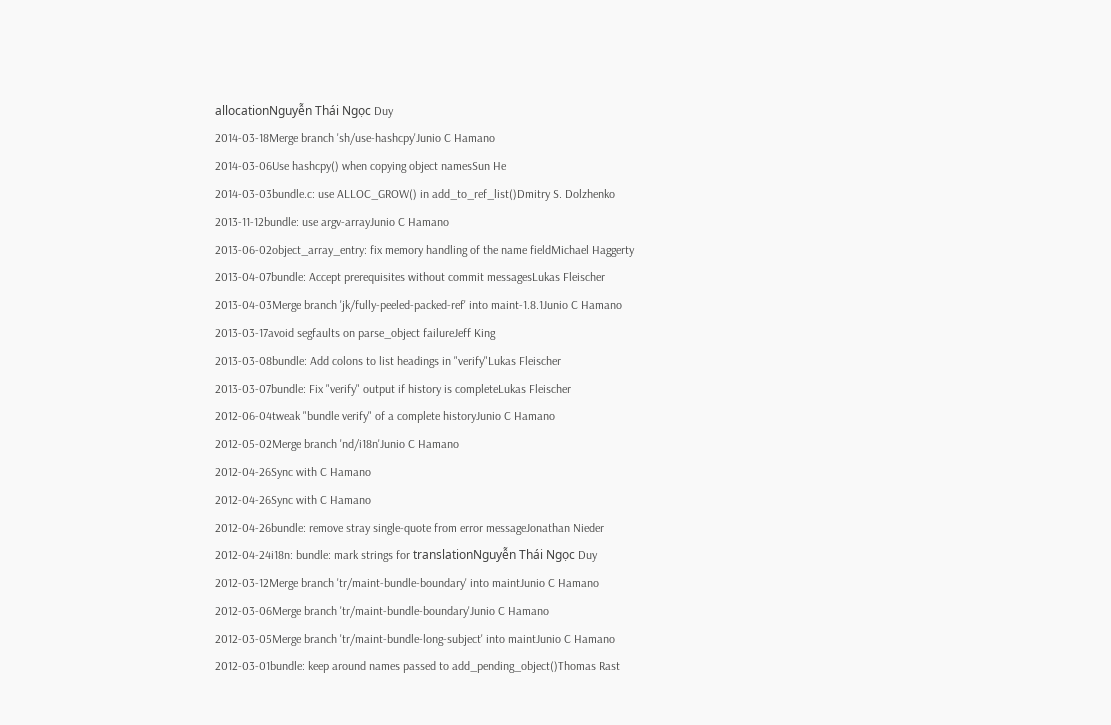allocationNguyễn Thái Ngọc Duy
2014-03-18Merge branch 'sh/use-hashcpy'Junio C Hamano
2014-03-06Use hashcpy() when copying object namesSun He
2014-03-03bundle.c: use ALLOC_GROW() in add_to_ref_list()Dmitry S. Dolzhenko
2013-11-12bundle: use argv-arrayJunio C Hamano
2013-06-02object_array_entry: fix memory handling of the name fieldMichael Haggerty
2013-04-07bundle: Accept prerequisites without commit messagesLukas Fleischer
2013-04-03Merge branch 'jk/fully-peeled-packed-ref' into maint-1.8.1Junio C Hamano
2013-03-17avoid segfaults on parse_object failureJeff King
2013-03-08bundle: Add colons to list headings in "verify"Lukas Fleischer
2013-03-07bundle: Fix "verify" output if history is completeLukas Fleischer
2012-06-04tweak "bundle verify" of a complete historyJunio C Hamano
2012-05-02Merge branch 'nd/i18n'Junio C Hamano
2012-04-26Sync with C Hamano
2012-04-26Sync with C Hamano
2012-04-26bundle: remove stray single-quote from error messageJonathan Nieder
2012-04-24i18n: bundle: mark strings for translationNguyễn Thái Ngọc Duy
2012-03-12Merge branch 'tr/maint-bundle-boundary' into maintJunio C Hamano
2012-03-06Merge branch 'tr/maint-bundle-boundary'Junio C Hamano
2012-03-05Merge branch 'tr/maint-bundle-long-subject' into maintJunio C Hamano
2012-03-01bundle: keep around names passed to add_pending_object()Thomas Rast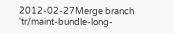2012-02-27Merge branch 'tr/maint-bundle-long-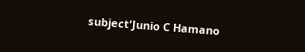subject'Junio C Hamano